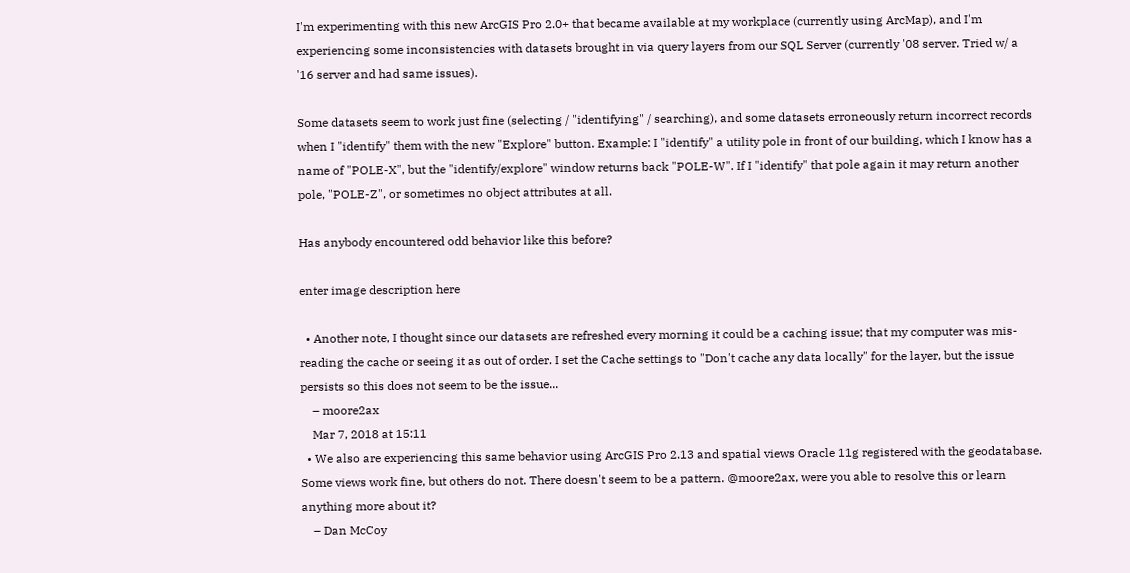I'm experimenting with this new ArcGIS Pro 2.0+ that became available at my workplace (currently using ArcMap), and I'm experiencing some inconsistencies with datasets brought in via query layers from our SQL Server (currently '08 server. Tried w/ a '16 server and had same issues).

Some datasets seem to work just fine (selecting / "identifying" / searching), and some datasets erroneously return incorrect records when I "identify" them with the new "Explore" button. Example: I "identify" a utility pole in front of our building, which I know has a name of "POLE-X", but the "identify/explore" window returns back "POLE-W". If I "identify" that pole again it may return another pole, "POLE-Z", or sometimes no object attributes at all.

Has anybody encountered odd behavior like this before?

enter image description here

  • Another note, I thought since our datasets are refreshed every morning it could be a caching issue; that my computer was mis-reading the cache or seeing it as out of order. I set the Cache settings to "Don't cache any data locally" for the layer, but the issue persists so this does not seem to be the issue...
    – moore2ax
    Mar 7, 2018 at 15:11
  • We also are experiencing this same behavior using ArcGIS Pro 2.13 and spatial views Oracle 11g registered with the geodatabase. Some views work fine, but others do not. There doesn't seem to be a pattern. @moore2ax, were you able to resolve this or learn anything more about it?
    – Dan McCoy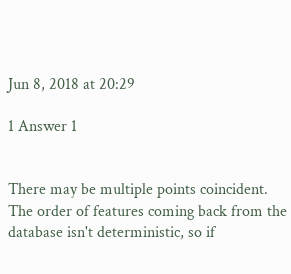Jun 8, 2018 at 20:29

1 Answer 1


There may be multiple points coincident. The order of features coming back from the database isn't deterministic, so if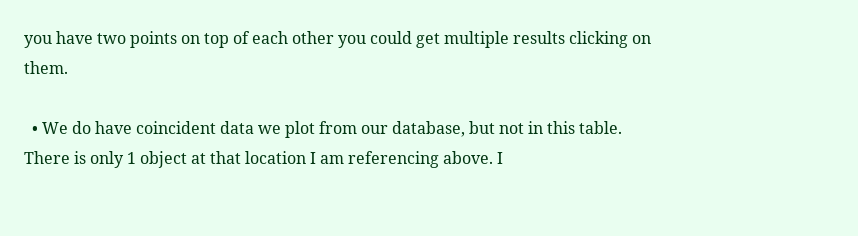you have two points on top of each other you could get multiple results clicking on them.

  • We do have coincident data we plot from our database, but not in this table. There is only 1 object at that location I am referencing above. I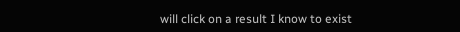will click on a result I know to exist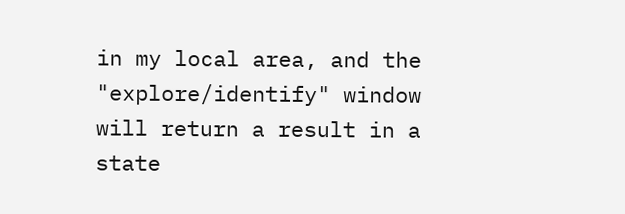in my local area, and the "explore/identify" window will return a result in a state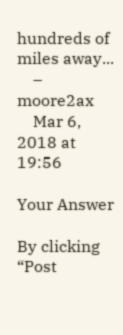hundreds of miles away...
    – moore2ax
    Mar 6, 2018 at 19:56

Your Answer

By clicking “Post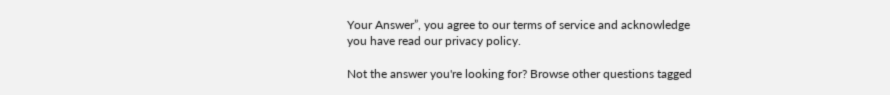Your Answer”, you agree to our terms of service and acknowledge you have read our privacy policy.

Not the answer you're looking for? Browse other questions tagged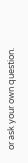or ask your own question.